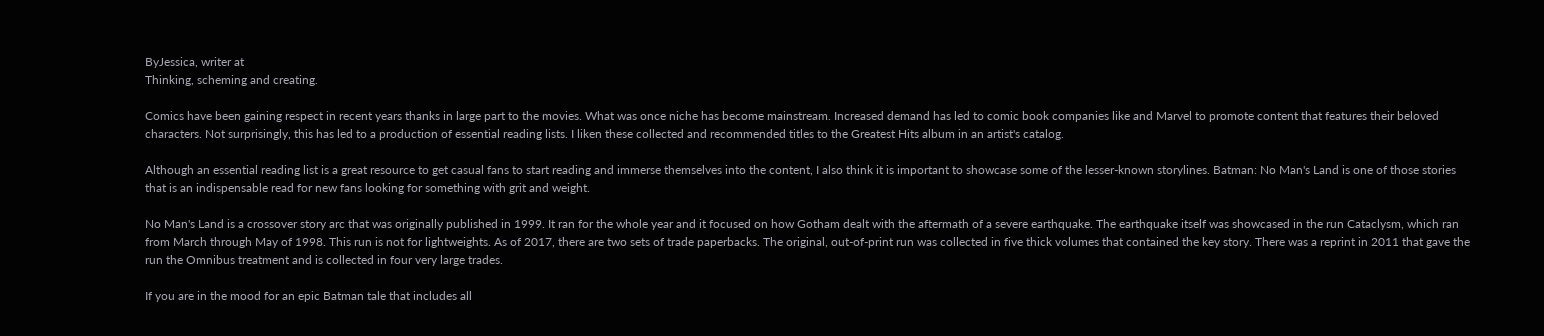ByJessica, writer at
Thinking, scheming and creating.

Comics have been gaining respect in recent years thanks in large part to the movies. What was once niche has become mainstream. Increased demand has led to comic book companies like and Marvel to promote content that features their beloved characters. Not surprisingly, this has led to a production of essential reading lists. I liken these collected and recommended titles to the Greatest Hits album in an artist's catalog.

Although an essential reading list is a great resource to get casual fans to start reading and immerse themselves into the content, I also think it is important to showcase some of the lesser-known storylines. Batman: No Man's Land is one of those stories that is an indispensable read for new fans looking for something with grit and weight.

No Man's Land is a crossover story arc that was originally published in 1999. It ran for the whole year and it focused on how Gotham dealt with the aftermath of a severe earthquake. The earthquake itself was showcased in the run Cataclysm, which ran from March through May of 1998. This run is not for lightweights. As of 2017, there are two sets of trade paperbacks. The original, out-of-print run was collected in five thick volumes that contained the key story. There was a reprint in 2011 that gave the run the Omnibus treatment and is collected in four very large trades.

If you are in the mood for an epic Batman tale that includes all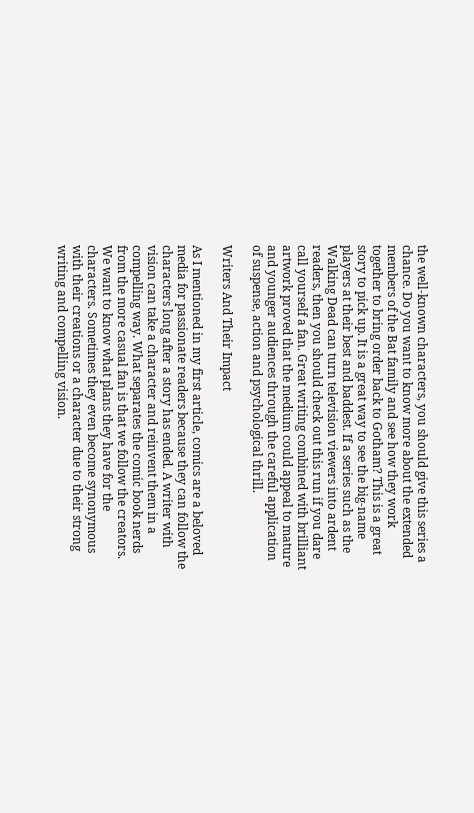the well-known characters, you should give this series a chance. Do you want to know more about the extended members of the Bat family and see how they work together to bring order back to Gotham? This is a great story to pick up. It is a great way to see the big-name players at their best and baddest. If a series such as the Walking Dead can turn television viewers into ardent readers, then you should check out this run if you dare call yourself a fan. Great writing combined with brilliant artwork proved that the medium could appeal to mature and younger audiences through the careful application of suspense, action and psychological thrill.

Writers And Their Impact

As I mentioned in my first article, comics are a beloved media for passionate readers because they can follow the characters long after a story has ended. A writer with vision can take a character and reinvent them in a compelling way. What separates the comic book nerds from the more casual fan is that we follow the creators. We want to know what plans they have for the characters. Sometimes they even become synonymous with their creations or a character due to their strong writing and compelling vision.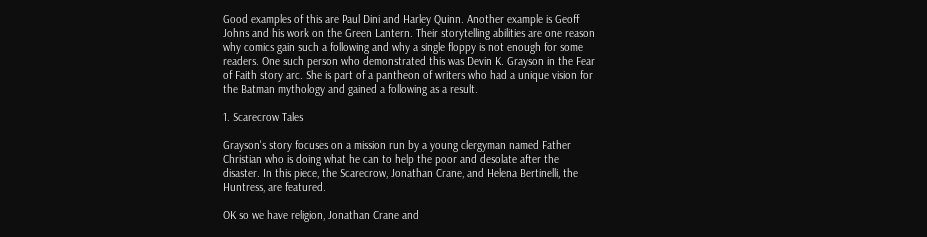Good examples of this are Paul Dini and Harley Quinn. Another example is Geoff Johns and his work on the Green Lantern. Their storytelling abilities are one reason why comics gain such a following and why a single floppy is not enough for some readers. One such person who demonstrated this was Devin K. Grayson in the Fear of Faith story arc. She is part of a pantheon of writers who had a unique vision for the Batman mythology and gained a following as a result.

1. Scarecrow Tales

Grayson's story focuses on a mission run by a young clergyman named Father Christian who is doing what he can to help the poor and desolate after the disaster. In this piece, the Scarecrow, Jonathan Crane, and Helena Bertinelli, the Huntress, are featured.

OK so we have religion, Jonathan Crane and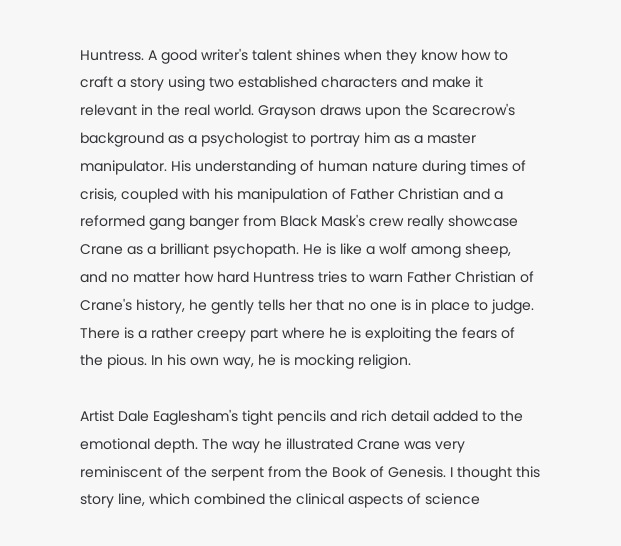Huntress. A good writer's talent shines when they know how to craft a story using two established characters and make it relevant in the real world. Grayson draws upon the Scarecrow's background as a psychologist to portray him as a master manipulator. His understanding of human nature during times of crisis, coupled with his manipulation of Father Christian and a reformed gang banger from Black Mask's crew really showcase Crane as a brilliant psychopath. He is like a wolf among sheep, and no matter how hard Huntress tries to warn Father Christian of Crane's history, he gently tells her that no one is in place to judge. There is a rather creepy part where he is exploiting the fears of the pious. In his own way, he is mocking religion.

Artist Dale Eaglesham's tight pencils and rich detail added to the emotional depth. The way he illustrated Crane was very reminiscent of the serpent from the Book of Genesis. I thought this story line, which combined the clinical aspects of science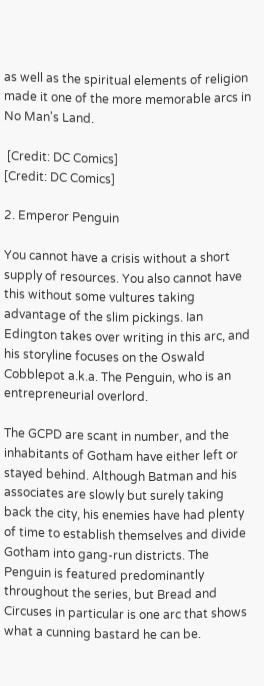as well as the spiritual elements of religion made it one of the more memorable arcs in No Man's Land.

 [Credit: DC Comics]
[Credit: DC Comics]

2. Emperor Penguin

You cannot have a crisis without a short supply of resources. You also cannot have this without some vultures taking advantage of the slim pickings. Ian Edington takes over writing in this arc, and his storyline focuses on the Oswald Cobblepot a.k.a. The Penguin, who is an entrepreneurial overlord.

The GCPD are scant in number, and the inhabitants of Gotham have either left or stayed behind. Although Batman and his associates are slowly but surely taking back the city, his enemies have had plenty of time to establish themselves and divide Gotham into gang-run districts. The Penguin is featured predominantly throughout the series, but Bread and Circuses in particular is one arc that shows what a cunning bastard he can be.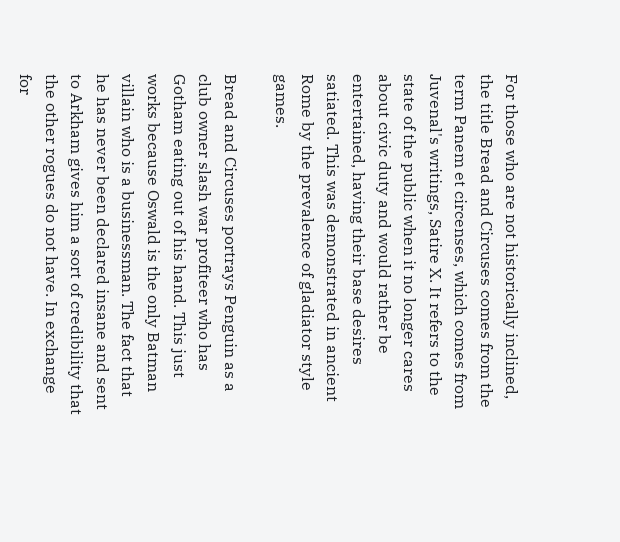For those who are not historically inclined, the title Bread and Circuses comes from the term Panem et circenses, which comes from Juvenal's writings, Satire X. It refers to the state of the public when it no longer cares about civic duty and would rather be entertained, having their base desires satiated. This was demonstrated in ancient Rome by the prevalence of gladiator style games.

Bread and Circuses portrays Penguin as a club owner slash war profiteer who has Gotham eating out of his hand. This just works because Oswald is the only Batman villain who is a businessman. The fact that he has never been declared insane and sent to Arkham gives him a sort of credibility that the other rogues do not have. In exchange for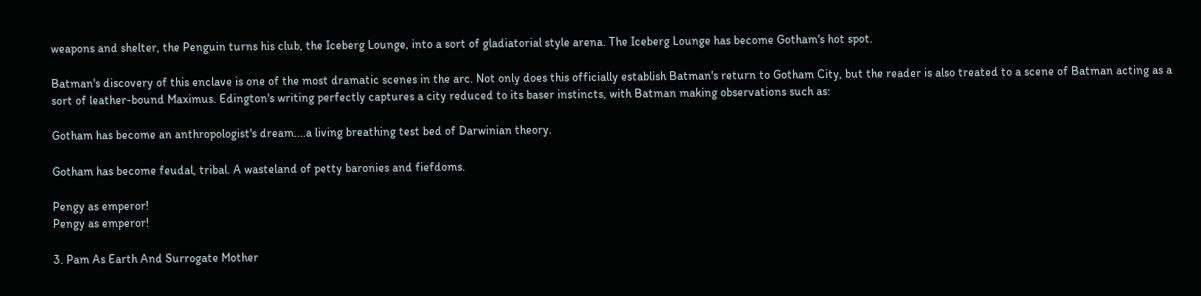weapons and shelter, the Penguin turns his club, the Iceberg Lounge, into a sort of gladiatorial style arena. The Iceberg Lounge has become Gotham's hot spot.

Batman's discovery of this enclave is one of the most dramatic scenes in the arc. Not only does this officially establish Batman's return to Gotham City, but the reader is also treated to a scene of Batman acting as a sort of leather-bound Maximus. Edington's writing perfectly captures a city reduced to its baser instincts, with Batman making observations such as:

Gotham has become an anthropologist's dream....a living breathing test bed of Darwinian theory.

Gotham has become feudal, tribal. A wasteland of petty baronies and fiefdoms.

Pengy as emperor!
Pengy as emperor!

3. Pam As Earth And Surrogate Mother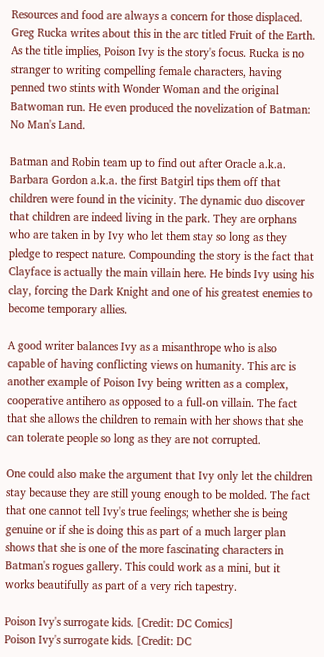Resources and food are always a concern for those displaced. Greg Rucka writes about this in the arc titled Fruit of the Earth. As the title implies, Poison Ivy is the story's focus. Rucka is no stranger to writing compelling female characters, having penned two stints with Wonder Woman and the original Batwoman run. He even produced the novelization of Batman: No Man's Land.

Batman and Robin team up to find out after Oracle a.k.a. Barbara Gordon a.k.a. the first Batgirl tips them off that children were found in the vicinity. The dynamic duo discover that children are indeed living in the park. They are orphans who are taken in by Ivy who let them stay so long as they pledge to respect nature. Compounding the story is the fact that Clayface is actually the main villain here. He binds Ivy using his clay, forcing the Dark Knight and one of his greatest enemies to become temporary allies.

A good writer balances Ivy as a misanthrope who is also capable of having conflicting views on humanity. This arc is another example of Poison Ivy being written as a complex, cooperative antihero as opposed to a full-on villain. The fact that she allows the children to remain with her shows that she can tolerate people so long as they are not corrupted.

One could also make the argument that Ivy only let the children stay because they are still young enough to be molded. The fact that one cannot tell Ivy's true feelings; whether she is being genuine or if she is doing this as part of a much larger plan shows that she is one of the more fascinating characters in Batman's rogues gallery. This could work as a mini, but it works beautifully as part of a very rich tapestry.

Poison Ivy's surrogate kids. [Credit: DC Comics]
Poison Ivy's surrogate kids. [Credit: DC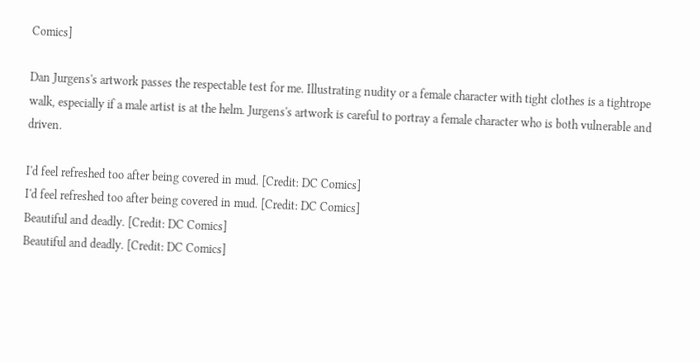Comics]

Dan Jurgens's artwork passes the respectable test for me. Illustrating nudity or a female character with tight clothes is a tightrope walk, especially if a male artist is at the helm. Jurgens's artwork is careful to portray a female character who is both vulnerable and driven.

I'd feel refreshed too after being covered in mud. [Credit: DC Comics]
I'd feel refreshed too after being covered in mud. [Credit: DC Comics]
Beautiful and deadly. [Credit: DC Comics]
Beautiful and deadly. [Credit: DC Comics]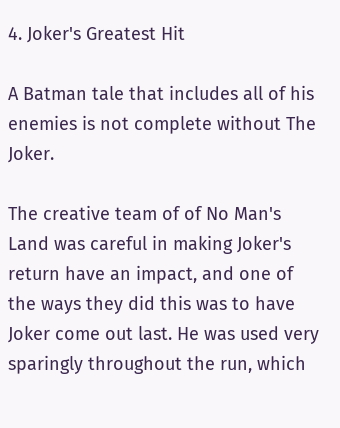4. Joker's Greatest Hit

A Batman tale that includes all of his enemies is not complete without The Joker.

The creative team of of No Man's Land was careful in making Joker's return have an impact, and one of the ways they did this was to have Joker come out last. He was used very sparingly throughout the run, which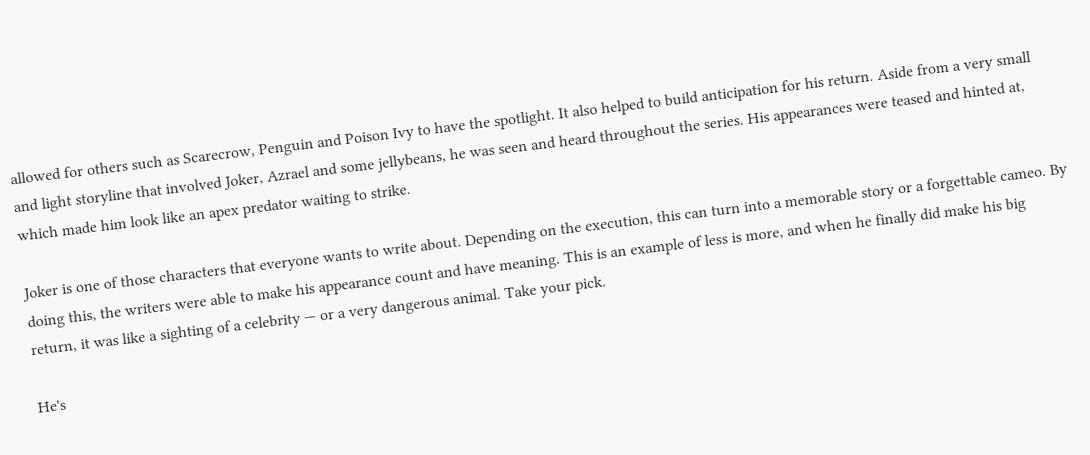allowed for others such as Scarecrow, Penguin and Poison Ivy to have the spotlight. It also helped to build anticipation for his return. Aside from a very small and light storyline that involved Joker, Azrael and some jellybeans, he was seen and heard throughout the series. His appearances were teased and hinted at, which made him look like an apex predator waiting to strike.

Joker is one of those characters that everyone wants to write about. Depending on the execution, this can turn into a memorable story or a forgettable cameo. By doing this, the writers were able to make his appearance count and have meaning. This is an example of less is more, and when he finally did make his big return, it was like a sighting of a celebrity — or a very dangerous animal. Take your pick.

He's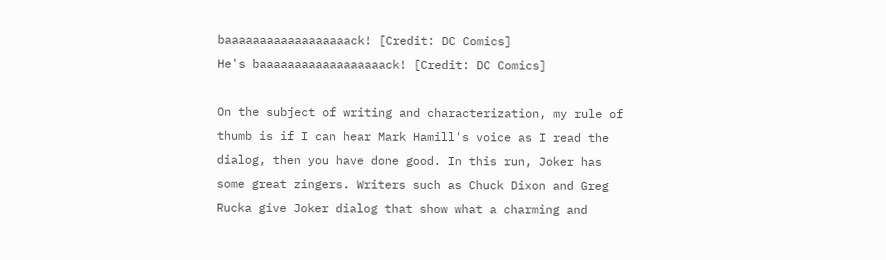baaaaaaaaaaaaaaaaaack! [Credit: DC Comics]
He's baaaaaaaaaaaaaaaaaack! [Credit: DC Comics]

On the subject of writing and characterization, my rule of thumb is if I can hear Mark Hamill's voice as I read the dialog, then you have done good. In this run, Joker has some great zingers. Writers such as Chuck Dixon and Greg Rucka give Joker dialog that show what a charming and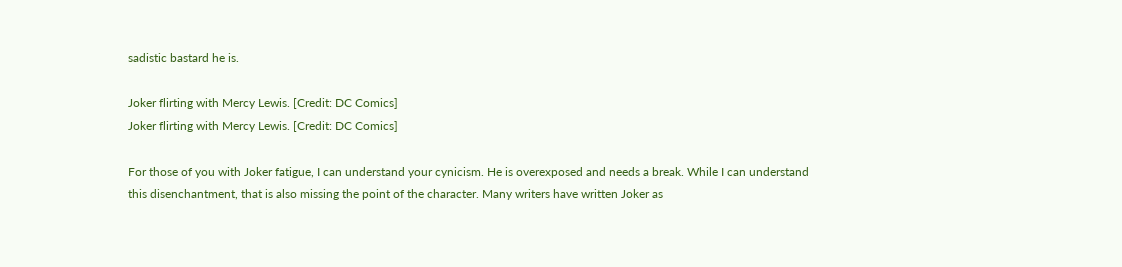sadistic bastard he is.

Joker flirting with Mercy Lewis. [Credit: DC Comics]
Joker flirting with Mercy Lewis. [Credit: DC Comics]

For those of you with Joker fatigue, I can understand your cynicism. He is overexposed and needs a break. While I can understand this disenchantment, that is also missing the point of the character. Many writers have written Joker as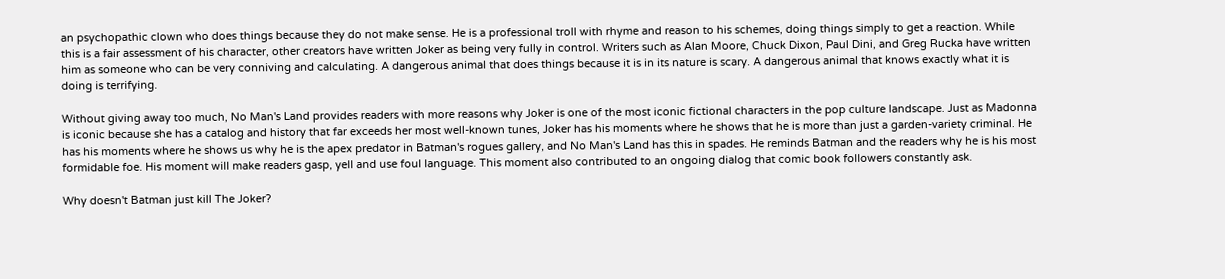an psychopathic clown who does things because they do not make sense. He is a professional troll with rhyme and reason to his schemes, doing things simply to get a reaction. While this is a fair assessment of his character, other creators have written Joker as being very fully in control. Writers such as Alan Moore, Chuck Dixon, Paul Dini, and Greg Rucka have written him as someone who can be very conniving and calculating. A dangerous animal that does things because it is in its nature is scary. A dangerous animal that knows exactly what it is doing is terrifying.

Without giving away too much, No Man's Land provides readers with more reasons why Joker is one of the most iconic fictional characters in the pop culture landscape. Just as Madonna is iconic because she has a catalog and history that far exceeds her most well-known tunes, Joker has his moments where he shows that he is more than just a garden-variety criminal. He has his moments where he shows us why he is the apex predator in Batman's rogues gallery, and No Man's Land has this in spades. He reminds Batman and the readers why he is his most formidable foe. His moment will make readers gasp, yell and use foul language. This moment also contributed to an ongoing dialog that comic book followers constantly ask.

Why doesn't Batman just kill The Joker?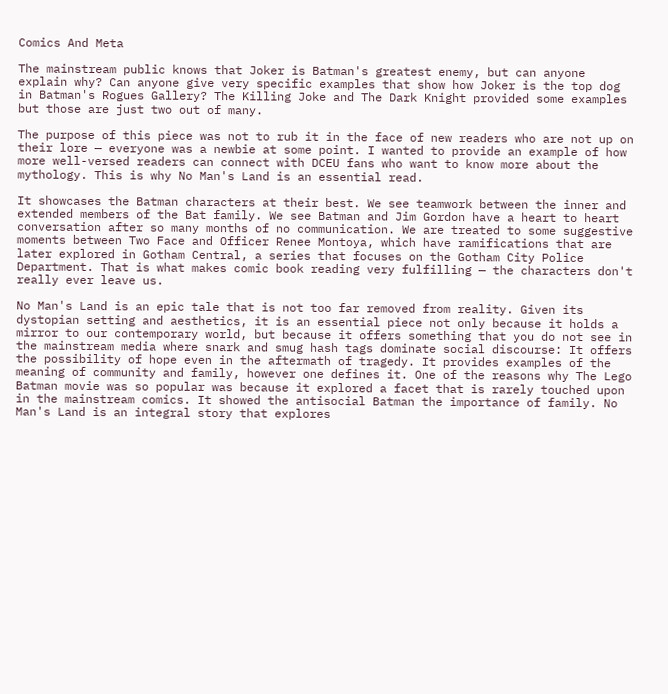Comics And Meta

The mainstream public knows that Joker is Batman's greatest enemy, but can anyone explain why? Can anyone give very specific examples that show how Joker is the top dog in Batman's Rogues Gallery? The Killing Joke and The Dark Knight provided some examples but those are just two out of many.

The purpose of this piece was not to rub it in the face of new readers who are not up on their lore — everyone was a newbie at some point. I wanted to provide an example of how more well-versed readers can connect with DCEU fans who want to know more about the mythology. This is why No Man's Land is an essential read.

It showcases the Batman characters at their best. We see teamwork between the inner and extended members of the Bat family. We see Batman and Jim Gordon have a heart to heart conversation after so many months of no communication. We are treated to some suggestive moments between Two Face and Officer Renee Montoya, which have ramifications that are later explored in Gotham Central, a series that focuses on the Gotham City Police Department. That is what makes comic book reading very fulfilling — the characters don't really ever leave us.

No Man's Land is an epic tale that is not too far removed from reality. Given its dystopian setting and aesthetics, it is an essential piece not only because it holds a mirror to our contemporary world, but because it offers something that you do not see in the mainstream media where snark and smug hash tags dominate social discourse: It offers the possibility of hope even in the aftermath of tragedy. It provides examples of the meaning of community and family, however one defines it. One of the reasons why The Lego Batman movie was so popular was because it explored a facet that is rarely touched upon in the mainstream comics. It showed the antisocial Batman the importance of family. No Man's Land is an integral story that explores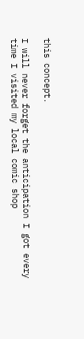this concept.

I will never forget the anticipation I got every time I visited my local comic shop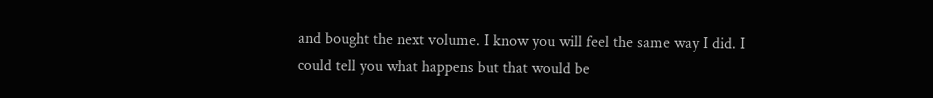and bought the next volume. I know you will feel the same way I did. I could tell you what happens but that would be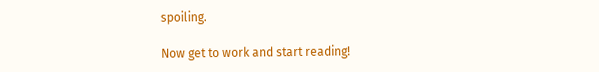spoiling.

Now get to work and start reading!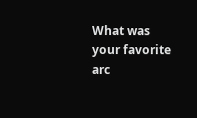What was your favorite arc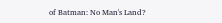of Batman: No Man's Land?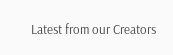Latest from our Creators